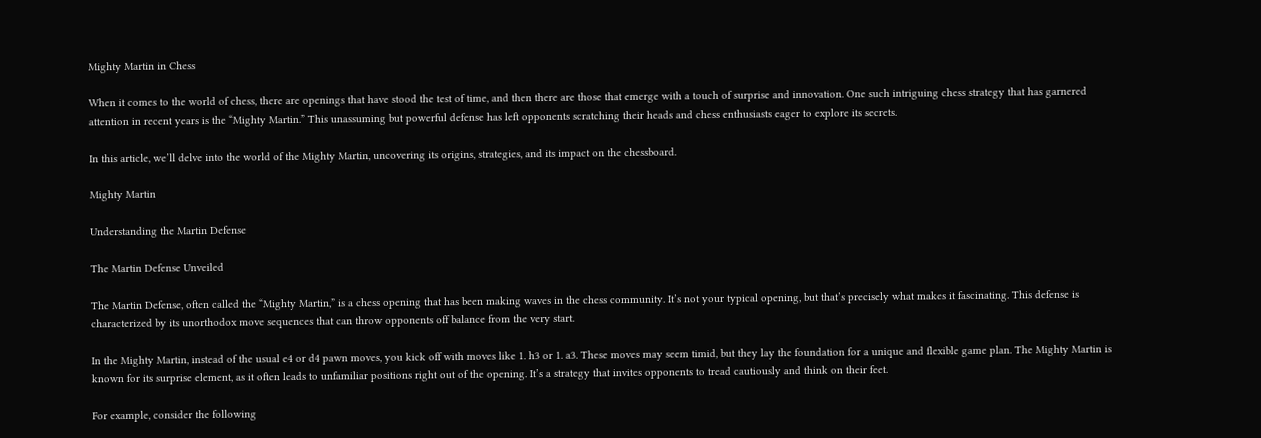Mighty Martin in Chess

When it comes to the world of chess, there are openings that have stood the test of time, and then there are those that emerge with a touch of surprise and innovation. One such intriguing chess strategy that has garnered attention in recent years is the “Mighty Martin.” This unassuming but powerful defense has left opponents scratching their heads and chess enthusiasts eager to explore its secrets.

In this article, we’ll delve into the world of the Mighty Martin, uncovering its origins, strategies, and its impact on the chessboard.

Mighty Martin

Understanding the Martin Defense

The Martin Defense Unveiled

The Martin Defense, often called the “Mighty Martin,” is a chess opening that has been making waves in the chess community. It’s not your typical opening, but that’s precisely what makes it fascinating. This defense is characterized by its unorthodox move sequences that can throw opponents off balance from the very start.

In the Mighty Martin, instead of the usual e4 or d4 pawn moves, you kick off with moves like 1. h3 or 1. a3. These moves may seem timid, but they lay the foundation for a unique and flexible game plan. The Mighty Martin is known for its surprise element, as it often leads to unfamiliar positions right out of the opening. It’s a strategy that invites opponents to tread cautiously and think on their feet.

For example, consider the following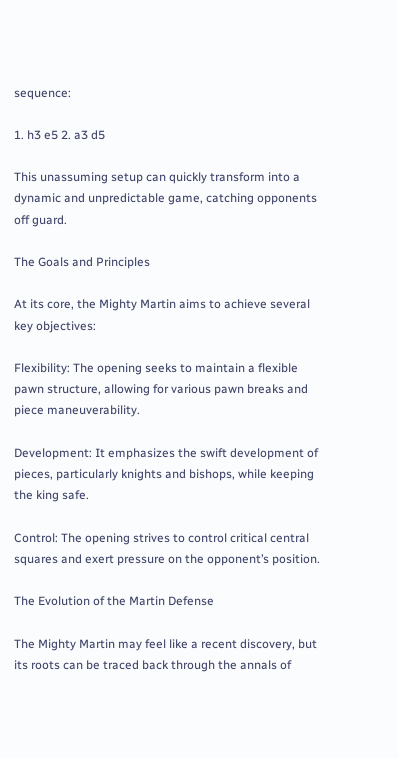sequence:

1. h3 e5 2. a3 d5

This unassuming setup can quickly transform into a dynamic and unpredictable game, catching opponents off guard.

The Goals and Principles

At its core, the Mighty Martin aims to achieve several key objectives:

Flexibility: The opening seeks to maintain a flexible pawn structure, allowing for various pawn breaks and piece maneuverability.

Development: It emphasizes the swift development of pieces, particularly knights and bishops, while keeping the king safe.

Control: The opening strives to control critical central squares and exert pressure on the opponent’s position.

The Evolution of the Martin Defense

The Mighty Martin may feel like a recent discovery, but its roots can be traced back through the annals of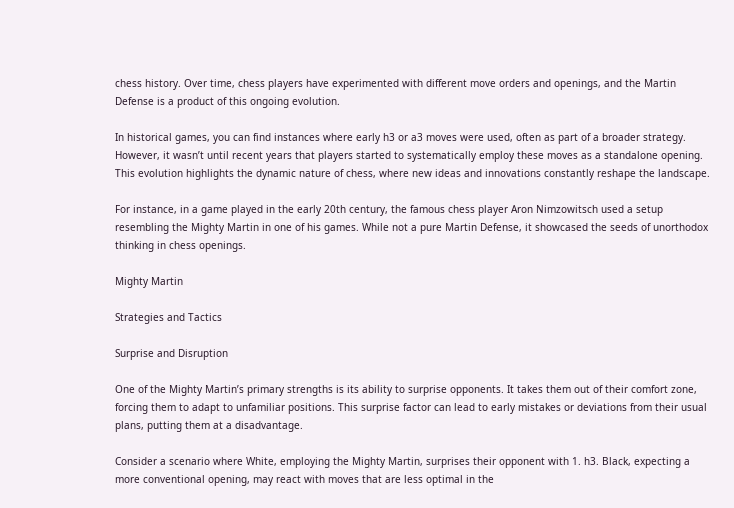chess history. Over time, chess players have experimented with different move orders and openings, and the Martin Defense is a product of this ongoing evolution.

In historical games, you can find instances where early h3 or a3 moves were used, often as part of a broader strategy. However, it wasn’t until recent years that players started to systematically employ these moves as a standalone opening. This evolution highlights the dynamic nature of chess, where new ideas and innovations constantly reshape the landscape.

For instance, in a game played in the early 20th century, the famous chess player Aron Nimzowitsch used a setup resembling the Mighty Martin in one of his games. While not a pure Martin Defense, it showcased the seeds of unorthodox thinking in chess openings.

Mighty Martin

Strategies and Tactics

Surprise and Disruption

One of the Mighty Martin’s primary strengths is its ability to surprise opponents. It takes them out of their comfort zone, forcing them to adapt to unfamiliar positions. This surprise factor can lead to early mistakes or deviations from their usual plans, putting them at a disadvantage.

Consider a scenario where White, employing the Mighty Martin, surprises their opponent with 1. h3. Black, expecting a more conventional opening, may react with moves that are less optimal in the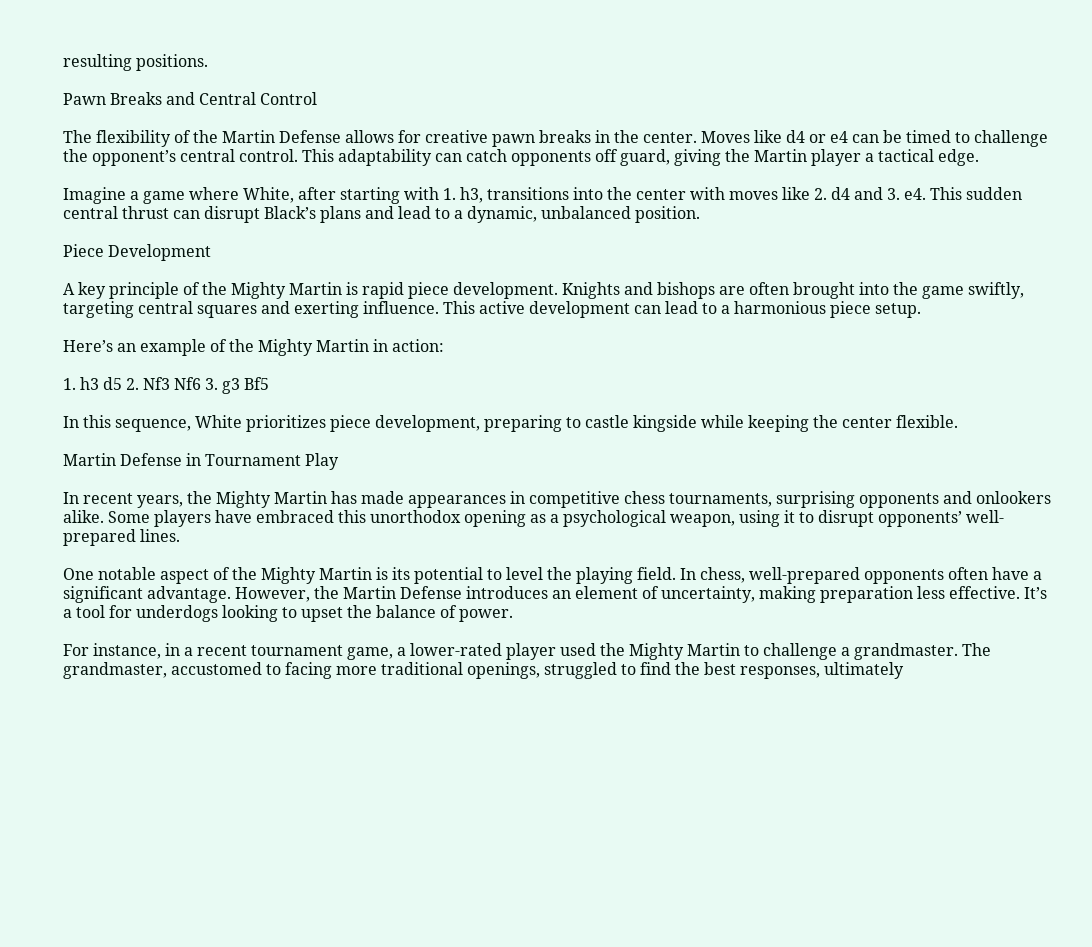resulting positions.

Pawn Breaks and Central Control

The flexibility of the Martin Defense allows for creative pawn breaks in the center. Moves like d4 or e4 can be timed to challenge the opponent’s central control. This adaptability can catch opponents off guard, giving the Martin player a tactical edge.

Imagine a game where White, after starting with 1. h3, transitions into the center with moves like 2. d4 and 3. e4. This sudden central thrust can disrupt Black’s plans and lead to a dynamic, unbalanced position.

Piece Development

A key principle of the Mighty Martin is rapid piece development. Knights and bishops are often brought into the game swiftly, targeting central squares and exerting influence. This active development can lead to a harmonious piece setup.

Here’s an example of the Mighty Martin in action:

1. h3 d5 2. Nf3 Nf6 3. g3 Bf5

In this sequence, White prioritizes piece development, preparing to castle kingside while keeping the center flexible.

Martin Defense in Tournament Play

In recent years, the Mighty Martin has made appearances in competitive chess tournaments, surprising opponents and onlookers alike. Some players have embraced this unorthodox opening as a psychological weapon, using it to disrupt opponents’ well-prepared lines.

One notable aspect of the Mighty Martin is its potential to level the playing field. In chess, well-prepared opponents often have a significant advantage. However, the Martin Defense introduces an element of uncertainty, making preparation less effective. It’s a tool for underdogs looking to upset the balance of power.

For instance, in a recent tournament game, a lower-rated player used the Mighty Martin to challenge a grandmaster. The grandmaster, accustomed to facing more traditional openings, struggled to find the best responses, ultimately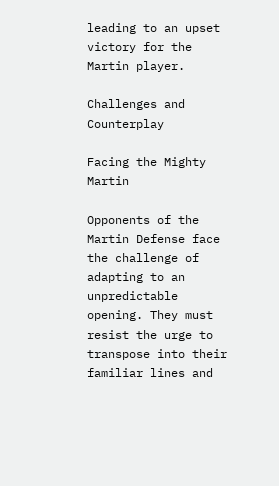leading to an upset victory for the Martin player.

Challenges and Counterplay

Facing the Mighty Martin

Opponents of the Martin Defense face the challenge of adapting to an unpredictable opening. They must resist the urge to transpose into their familiar lines and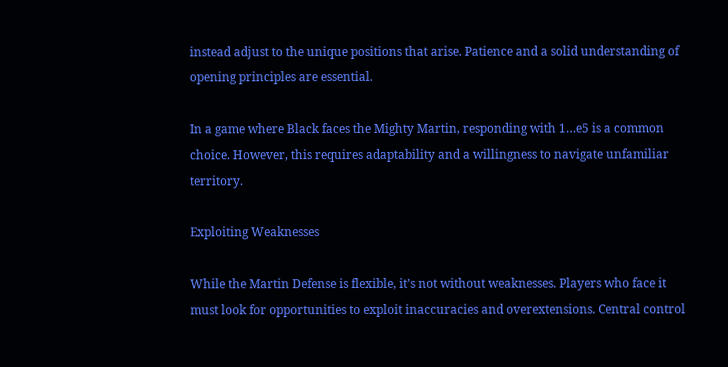instead adjust to the unique positions that arise. Patience and a solid understanding of opening principles are essential.

In a game where Black faces the Mighty Martin, responding with 1…e5 is a common choice. However, this requires adaptability and a willingness to navigate unfamiliar territory.

Exploiting Weaknesses

While the Martin Defense is flexible, it’s not without weaknesses. Players who face it must look for opportunities to exploit inaccuracies and overextensions. Central control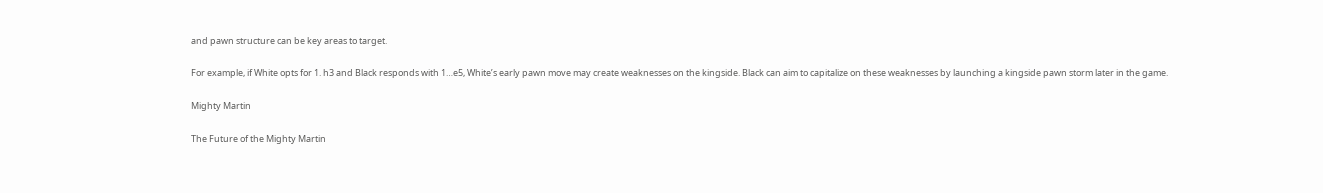and pawn structure can be key areas to target.

For example, if White opts for 1. h3 and Black responds with 1…e5, White’s early pawn move may create weaknesses on the kingside. Black can aim to capitalize on these weaknesses by launching a kingside pawn storm later in the game.

Mighty Martin

The Future of the Mighty Martin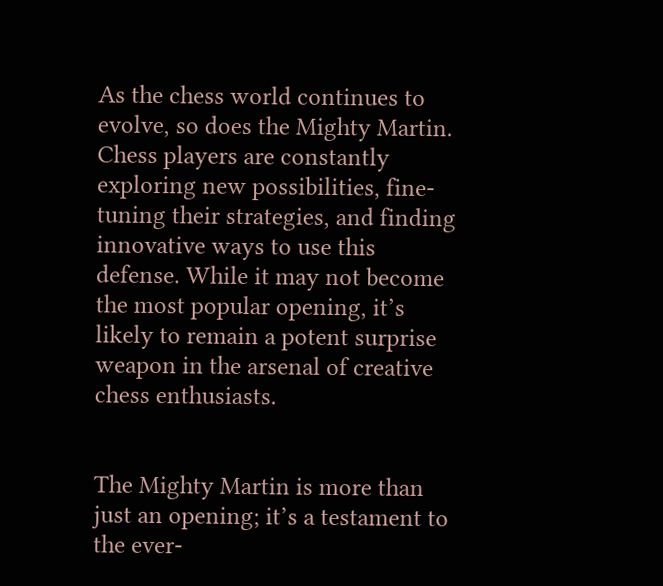As the chess world continues to evolve, so does the Mighty Martin. Chess players are constantly exploring new possibilities, fine-tuning their strategies, and finding innovative ways to use this defense. While it may not become the most popular opening, it’s likely to remain a potent surprise weapon in the arsenal of creative chess enthusiasts.


The Mighty Martin is more than just an opening; it’s a testament to the ever-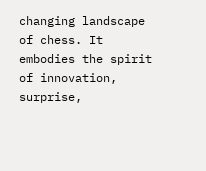changing landscape of chess. It embodies the spirit of innovation, surprise,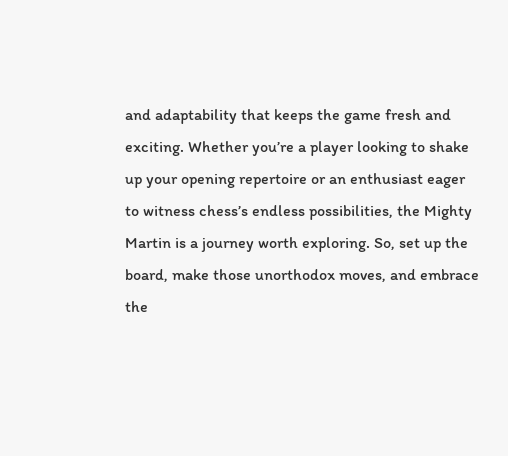and adaptability that keeps the game fresh and exciting. Whether you’re a player looking to shake up your opening repertoire or an enthusiast eager to witness chess’s endless possibilities, the Mighty Martin is a journey worth exploring. So, set up the board, make those unorthodox moves, and embrace the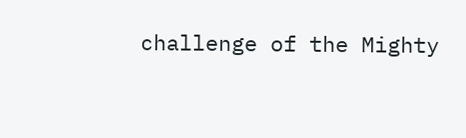challenge of the Mighty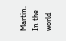Martin. In the world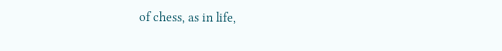of chess, as in life,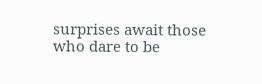surprises await those who dare to be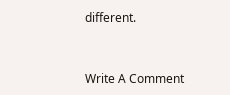different.


Write A Comment